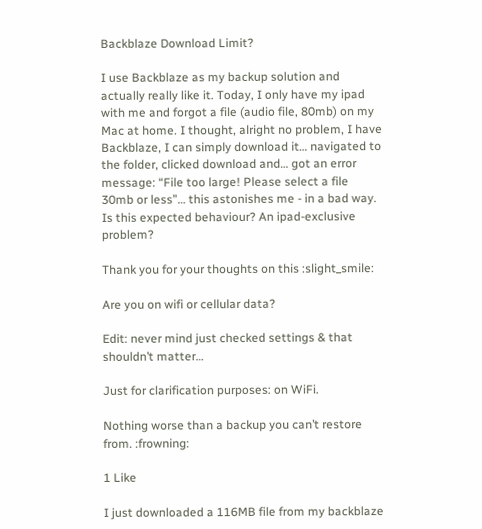Backblaze Download Limit?

I use Backblaze as my backup solution and actually really like it. Today, I only have my ipad with me and forgot a file (audio file, 80mb) on my Mac at home. I thought, alright no problem, I have Backblaze, I can simply download it… navigated to the folder, clicked download and… got an error message: “File too large! Please select a file 30mb or less”… this astonishes me - in a bad way. Is this expected behaviour? An ipad-exclusive problem?

Thank you for your thoughts on this :slight_smile:

Are you on wifi or cellular data?

Edit: never mind just checked settings & that shouldn’t matter…

Just for clarification purposes: on WiFi.

Nothing worse than a backup you can’t restore from. :frowning:

1 Like

I just downloaded a 116MB file from my backblaze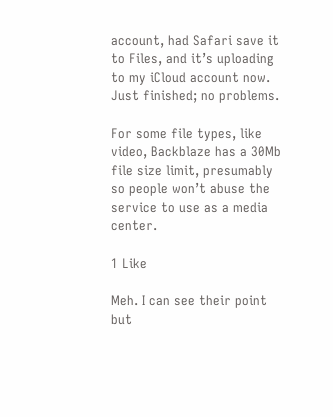account, had Safari save it to Files, and it’s uploading to my iCloud account now. Just finished; no problems.

For some file types, like video, Backblaze has a 30Mb file size limit, presumably so people won’t abuse the service to use as a media center.

1 Like

Meh. I can see their point but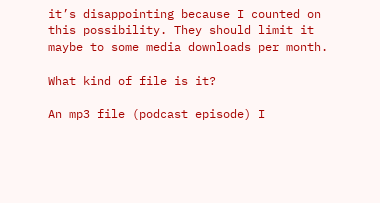it’s disappointing because I counted on this possibility. They should limit it maybe to some media downloads per month.

What kind of file is it?

An mp3 file (podcast episode) I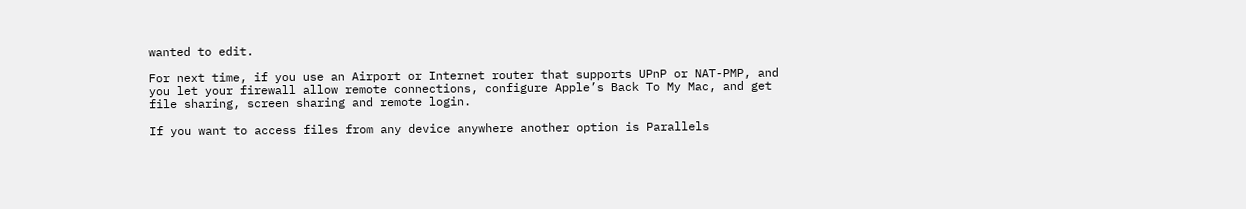wanted to edit.

For next time, if you use an Airport or Internet router that supports UPnP or NAT-PMP, and you let your firewall allow remote connections, configure Apple’s Back To My Mac, and get file sharing, screen sharing and remote login.

If you want to access files from any device anywhere another option is Parallels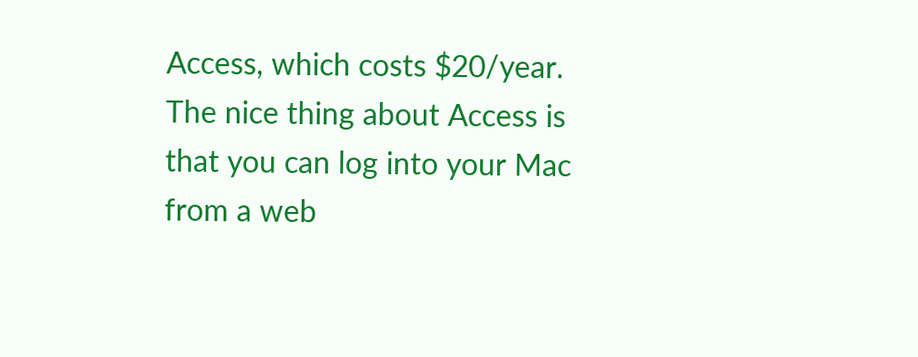Access, which costs $20/year. The nice thing about Access is that you can log into your Mac from a web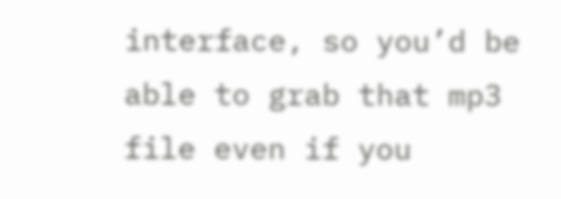interface, so you’d be able to grab that mp3 file even if you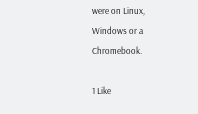were on Linux, Windows or a Chromebook.

1 Like